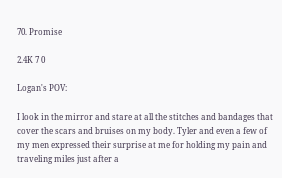70. Promise

2.4K 7 0

Logan's POV:

I look in the mirror and stare at all the stitches and bandages that cover the scars and bruises on my body. Tyler and even a few of my men expressed their surprise at me for holding my pain and traveling miles just after a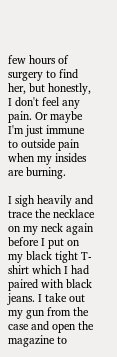few hours of surgery to find her, but honestly, I don't feel any pain. Or maybe I'm just immune to outside pain when my insides are burning.

I sigh heavily and trace the necklace on my neck again before I put on my black tight T-shirt which I had paired with black jeans. I take out my gun from the case and open the magazine to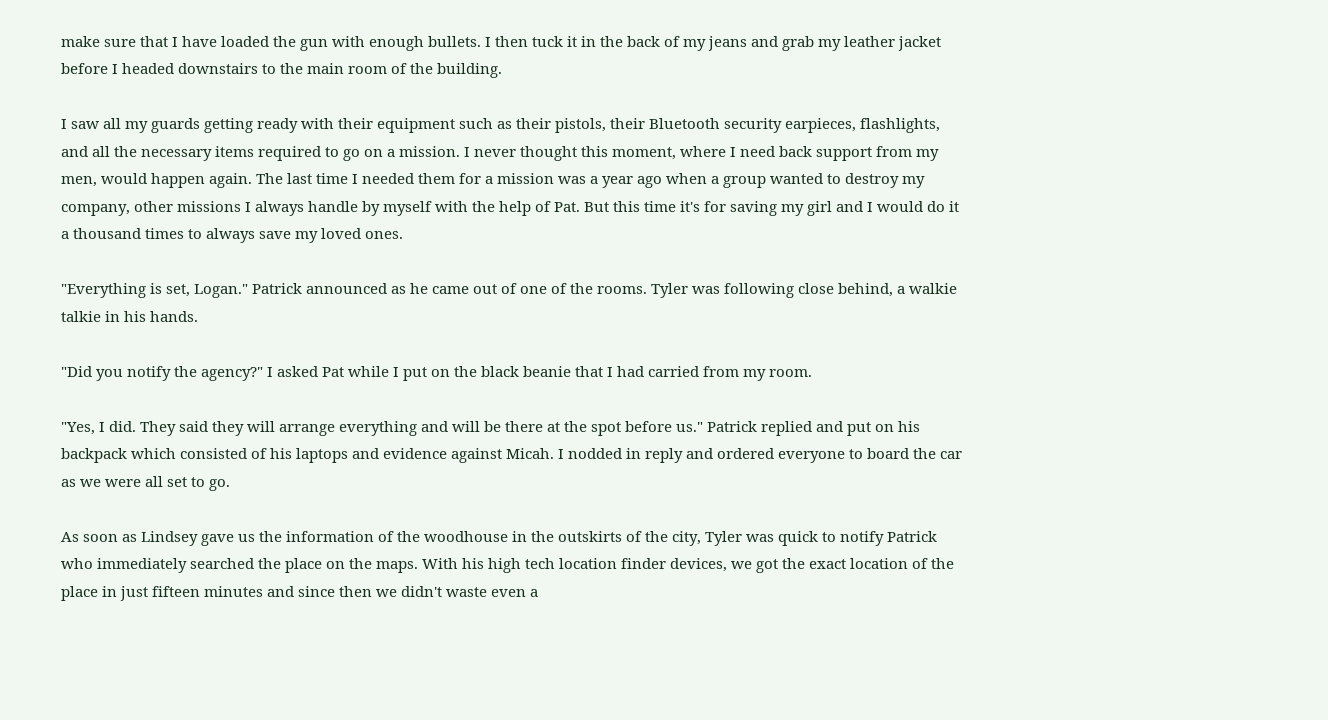make sure that I have loaded the gun with enough bullets. I then tuck it in the back of my jeans and grab my leather jacket before I headed downstairs to the main room of the building.

I saw all my guards getting ready with their equipment such as their pistols, their Bluetooth security earpieces, flashlights, and all the necessary items required to go on a mission. I never thought this moment, where I need back support from my men, would happen again. The last time I needed them for a mission was a year ago when a group wanted to destroy my company, other missions I always handle by myself with the help of Pat. But this time it's for saving my girl and I would do it a thousand times to always save my loved ones.

"Everything is set, Logan." Patrick announced as he came out of one of the rooms. Tyler was following close behind, a walkie talkie in his hands.

"Did you notify the agency?" I asked Pat while I put on the black beanie that I had carried from my room.

"Yes, I did. They said they will arrange everything and will be there at the spot before us." Patrick replied and put on his backpack which consisted of his laptops and evidence against Micah. I nodded in reply and ordered everyone to board the car as we were all set to go.

As soon as Lindsey gave us the information of the woodhouse in the outskirts of the city, Tyler was quick to notify Patrick who immediately searched the place on the maps. With his high tech location finder devices, we got the exact location of the place in just fifteen minutes and since then we didn't waste even a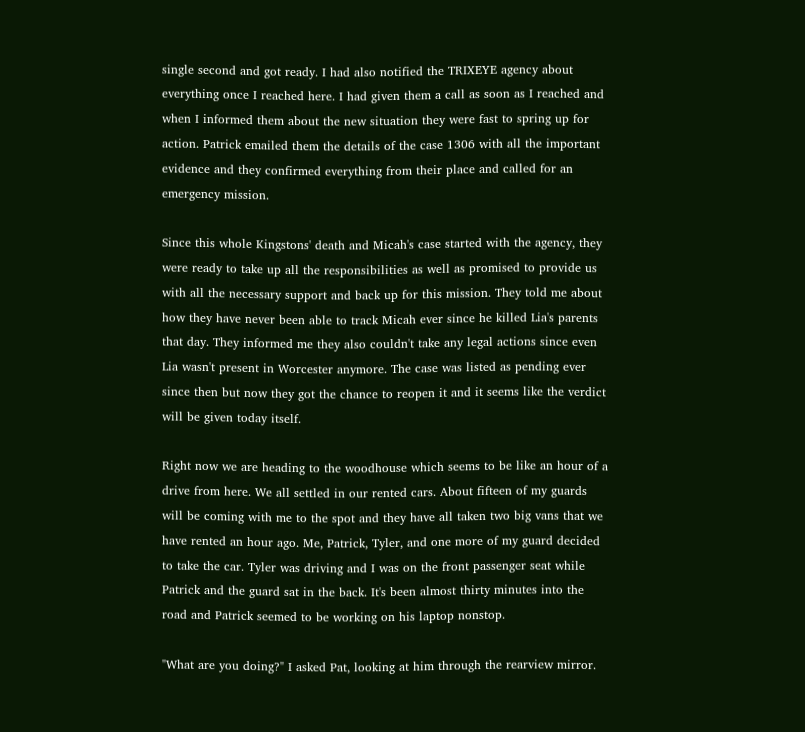single second and got ready. I had also notified the TRIXEYE agency about everything once I reached here. I had given them a call as soon as I reached and when I informed them about the new situation they were fast to spring up for action. Patrick emailed them the details of the case 1306 with all the important evidence and they confirmed everything from their place and called for an emergency mission.

Since this whole Kingstons' death and Micah's case started with the agency, they were ready to take up all the responsibilities as well as promised to provide us with all the necessary support and back up for this mission. They told me about how they have never been able to track Micah ever since he killed Lia's parents that day. They informed me they also couldn't take any legal actions since even Lia wasn't present in Worcester anymore. The case was listed as pending ever since then but now they got the chance to reopen it and it seems like the verdict will be given today itself.

Right now we are heading to the woodhouse which seems to be like an hour of a drive from here. We all settled in our rented cars. About fifteen of my guards will be coming with me to the spot and they have all taken two big vans that we have rented an hour ago. Me, Patrick, Tyler, and one more of my guard decided to take the car. Tyler was driving and I was on the front passenger seat while Patrick and the guard sat in the back. It's been almost thirty minutes into the road and Patrick seemed to be working on his laptop nonstop.

"What are you doing?" I asked Pat, looking at him through the rearview mirror.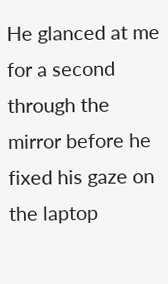He glanced at me for a second through the mirror before he fixed his gaze on the laptop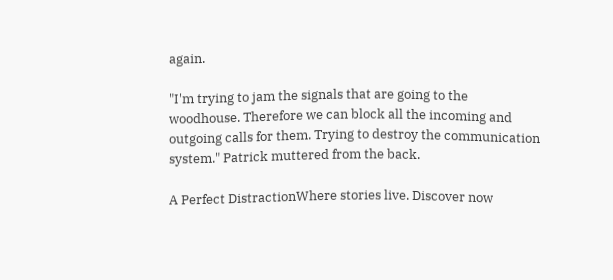again.

"I'm trying to jam the signals that are going to the woodhouse. Therefore we can block all the incoming and outgoing calls for them. Trying to destroy the communication system." Patrick muttered from the back.

A Perfect DistractionWhere stories live. Discover now